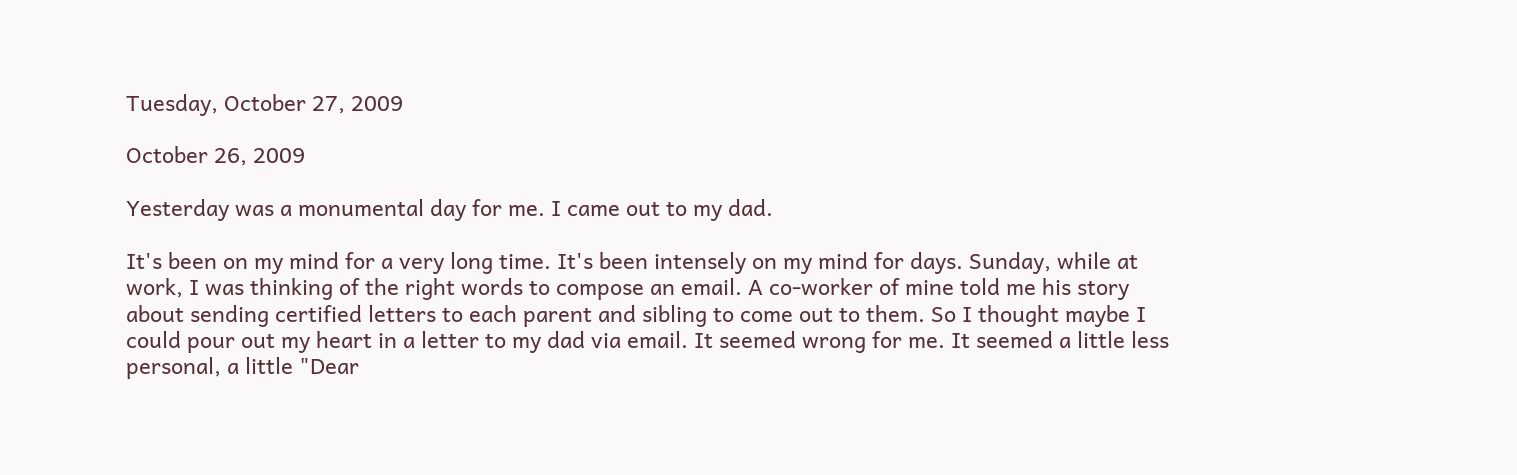Tuesday, October 27, 2009

October 26, 2009

Yesterday was a monumental day for me. I came out to my dad.

It's been on my mind for a very long time. It's been intensely on my mind for days. Sunday, while at work, I was thinking of the right words to compose an email. A co-worker of mine told me his story about sending certified letters to each parent and sibling to come out to them. So I thought maybe I could pour out my heart in a letter to my dad via email. It seemed wrong for me. It seemed a little less personal, a little "Dear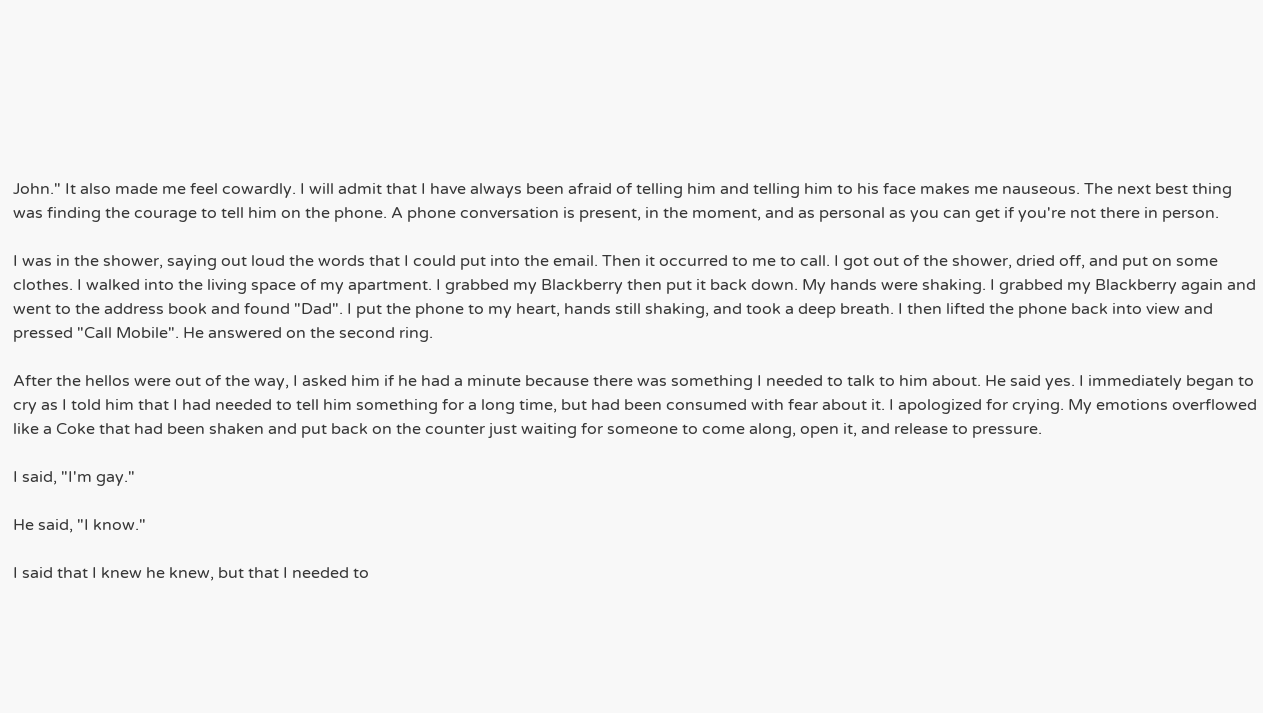John." It also made me feel cowardly. I will admit that I have always been afraid of telling him and telling him to his face makes me nauseous. The next best thing was finding the courage to tell him on the phone. A phone conversation is present, in the moment, and as personal as you can get if you're not there in person.

I was in the shower, saying out loud the words that I could put into the email. Then it occurred to me to call. I got out of the shower, dried off, and put on some clothes. I walked into the living space of my apartment. I grabbed my Blackberry then put it back down. My hands were shaking. I grabbed my Blackberry again and went to the address book and found "Dad". I put the phone to my heart, hands still shaking, and took a deep breath. I then lifted the phone back into view and pressed "Call Mobile". He answered on the second ring.

After the hellos were out of the way, I asked him if he had a minute because there was something I needed to talk to him about. He said yes. I immediately began to cry as I told him that I had needed to tell him something for a long time, but had been consumed with fear about it. I apologized for crying. My emotions overflowed like a Coke that had been shaken and put back on the counter just waiting for someone to come along, open it, and release to pressure.

I said, "I'm gay."

He said, "I know."

I said that I knew he knew, but that I needed to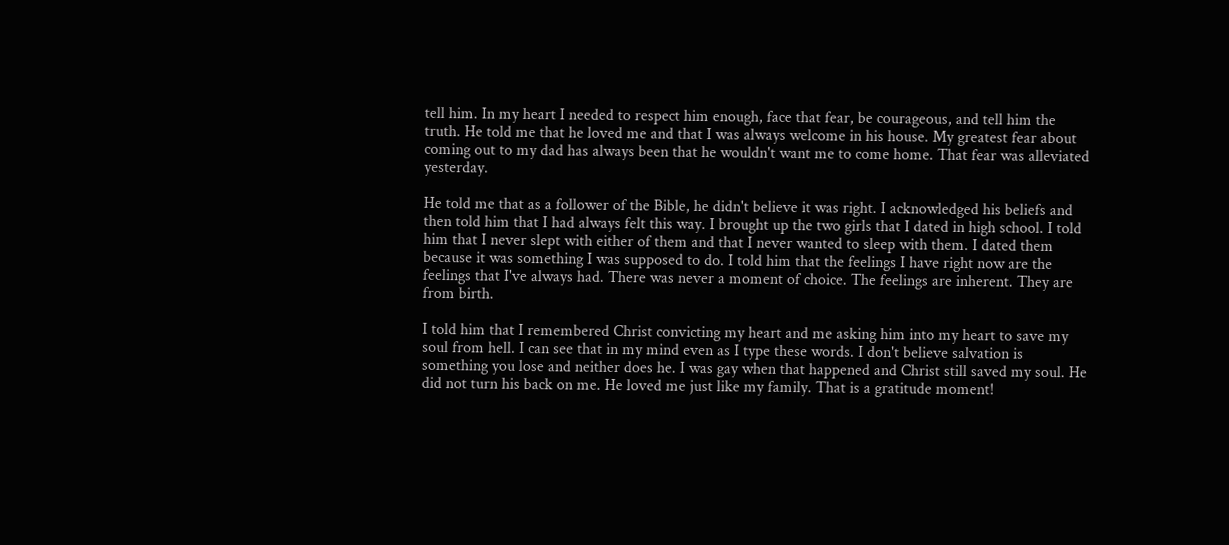tell him. In my heart I needed to respect him enough, face that fear, be courageous, and tell him the truth. He told me that he loved me and that I was always welcome in his house. My greatest fear about coming out to my dad has always been that he wouldn't want me to come home. That fear was alleviated yesterday.

He told me that as a follower of the Bible, he didn't believe it was right. I acknowledged his beliefs and then told him that I had always felt this way. I brought up the two girls that I dated in high school. I told him that I never slept with either of them and that I never wanted to sleep with them. I dated them because it was something I was supposed to do. I told him that the feelings I have right now are the feelings that I've always had. There was never a moment of choice. The feelings are inherent. They are from birth.

I told him that I remembered Christ convicting my heart and me asking him into my heart to save my soul from hell. I can see that in my mind even as I type these words. I don't believe salvation is something you lose and neither does he. I was gay when that happened and Christ still saved my soul. He did not turn his back on me. He loved me just like my family. That is a gratitude moment!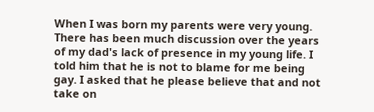When I was born my parents were very young. There has been much discussion over the years of my dad's lack of presence in my young life. I told him that he is not to blame for me being gay. I asked that he please believe that and not take on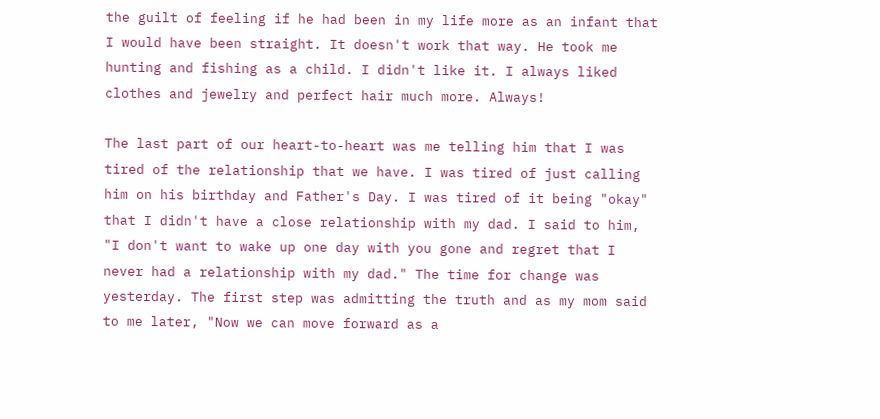the guilt of feeling if he had been in my life more as an infant that I would have been straight. It doesn't work that way. He took me hunting and fishing as a child. I didn't like it. I always liked clothes and jewelry and perfect hair much more. Always!

The last part of our heart-to-heart was me telling him that I was tired of the relationship that we have. I was tired of just calling him on his birthday and Father's Day. I was tired of it being "okay" that I didn't have a close relationship with my dad. I said to him, "I don't want to wake up one day with you gone and regret that I never had a relationship with my dad." The time for change was yesterday. The first step was admitting the truth and as my mom said to me later, "Now we can move forward as a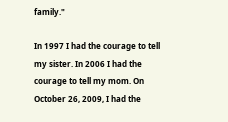family."

In 1997 I had the courage to tell my sister. In 2006 I had the courage to tell my mom. On October 26, 2009, I had the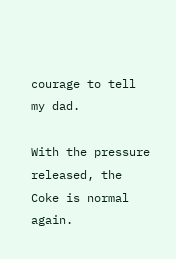courage to tell my dad.

With the pressure released, the Coke is normal again.